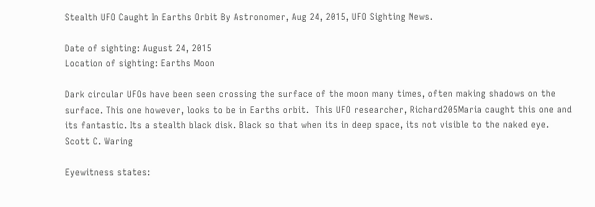Stealth UFO Caught In Earths Orbit By Astronomer, Aug 24, 2015, UFO Sighting News.

Date of sighting: August 24, 2015
Location of sighting: Earths Moon

Dark circular UFOs have been seen crossing the surface of the moon many times, often making shadows on the surface. This one however, looks to be in Earths orbit.  This UFO researcher, Richard205Maria caught this one and its fantastic. Its a stealth black disk. Black so that when its in deep space, its not visible to the naked eye.
Scott C. Waring

Eyewitness states: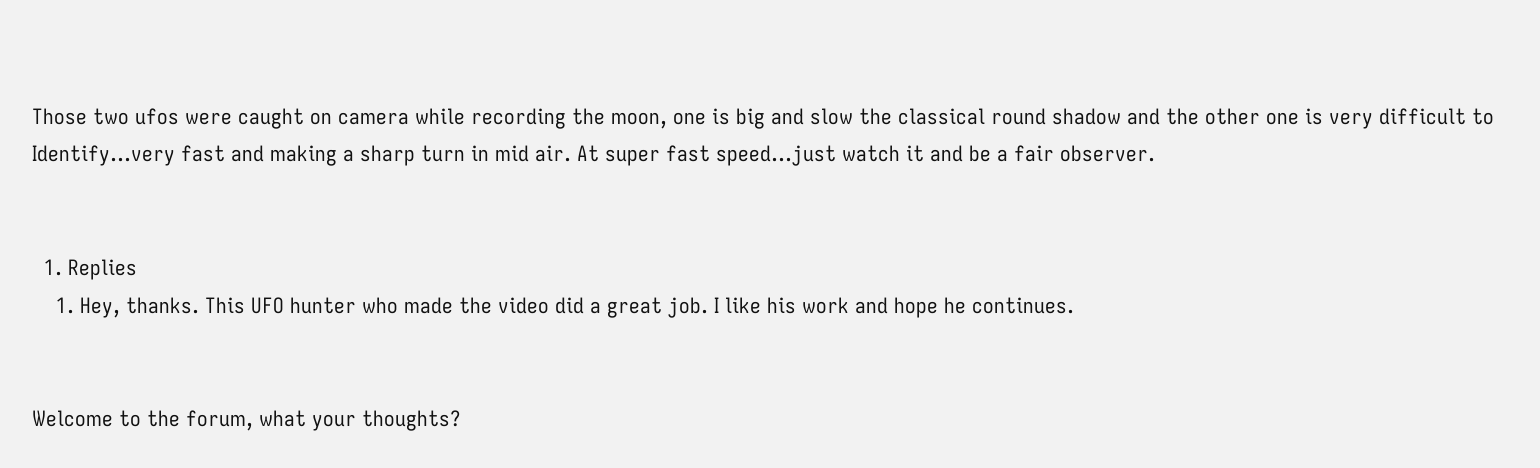Those two ufos were caught on camera while recording the moon, one is big and slow the classical round shadow and the other one is very difficult to Identify...very fast and making a sharp turn in mid air. At super fast speed...just watch it and be a fair observer.


  1. Replies
    1. Hey, thanks. This UFO hunter who made the video did a great job. I like his work and hope he continues.


Welcome to the forum, what your thoughts?